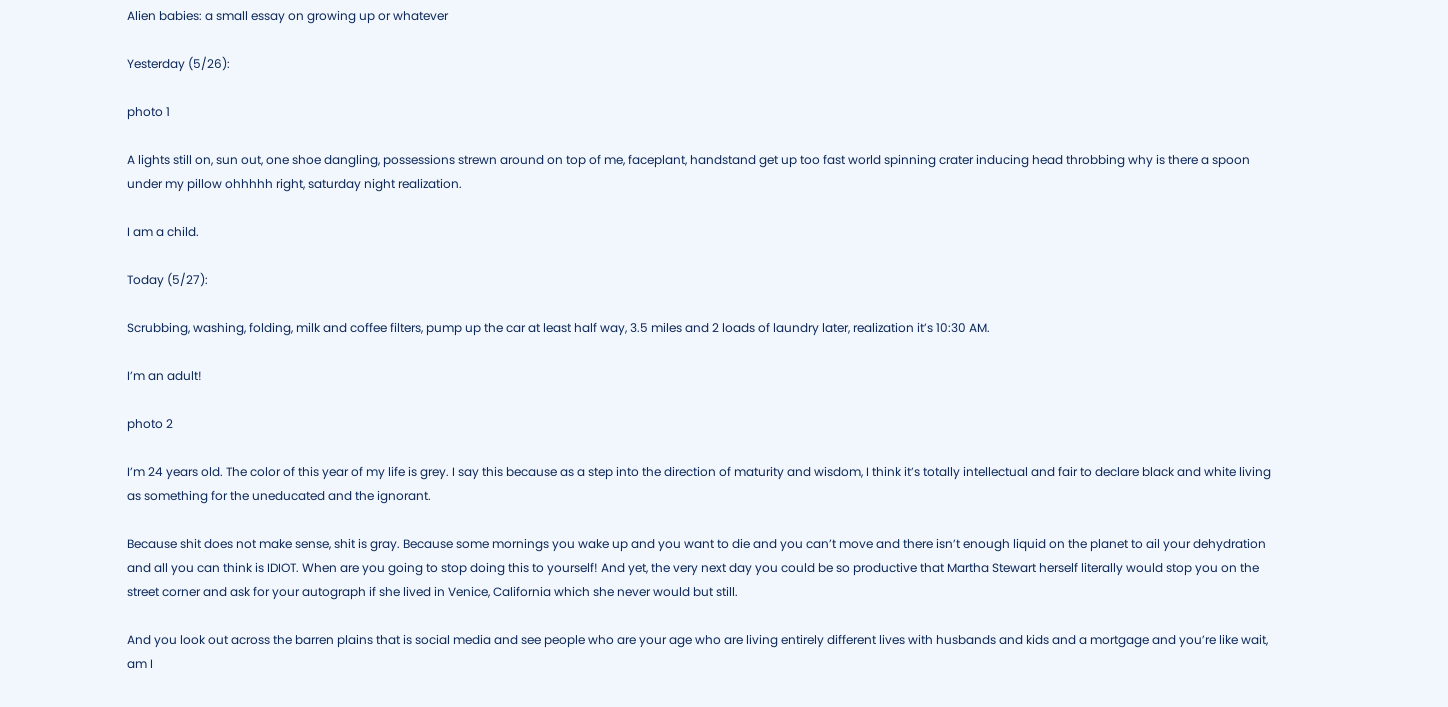Alien babies: a small essay on growing up or whatever

Yesterday (5/26):

photo 1

A lights still on, sun out, one shoe dangling, possessions strewn around on top of me, faceplant, handstand get up too fast world spinning crater inducing head throbbing why is there a spoon under my pillow ohhhhh right, saturday night realization.

I am a child.

Today (5/27):

Scrubbing, washing, folding, milk and coffee filters, pump up the car at least half way, 3.5 miles and 2 loads of laundry later, realization it’s 10:30 AM.

I’m an adult!

photo 2

I’m 24 years old. The color of this year of my life is grey. I say this because as a step into the direction of maturity and wisdom, I think it’s totally intellectual and fair to declare black and white living as something for the uneducated and the ignorant.

Because shit does not make sense, shit is gray. Because some mornings you wake up and you want to die and you can’t move and there isn’t enough liquid on the planet to ail your dehydration and all you can think is IDIOT. When are you going to stop doing this to yourself! And yet, the very next day you could be so productive that Martha Stewart herself literally would stop you on the street corner and ask for your autograph if she lived in Venice, California which she never would but still.

And you look out across the barren plains that is social media and see people who are your age who are living entirely different lives with husbands and kids and a mortgage and you’re like wait, am I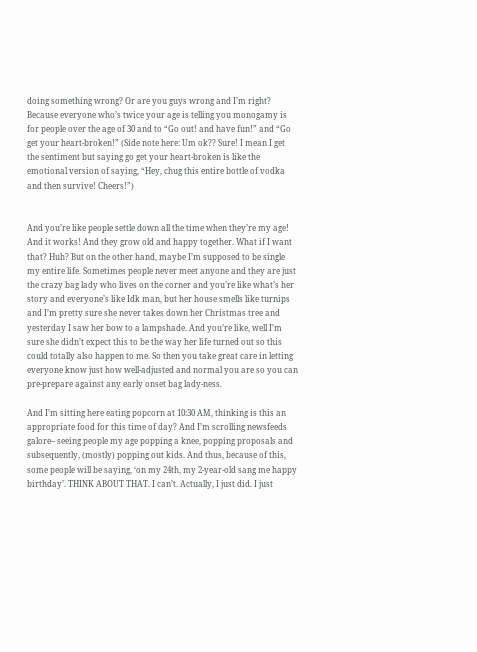doing something wrong? Or are you guys wrong and I’m right? Because everyone who’s twice your age is telling you monogamy is for people over the age of 30 and to “Go out! and have fun!” and “Go get your heart-broken!” (Side note here: Um ok?? Sure! I mean I get the sentiment but saying go get your heart-broken is like the emotional version of saying, “Hey, chug this entire bottle of vodka and then survive! Cheers!”)


And you’re like people settle down all the time when they’re my age! And it works! And they grow old and happy together. What if I want that? Huh? But on the other hand, maybe I’m supposed to be single my entire life. Sometimes people never meet anyone and they are just the crazy bag lady who lives on the corner and you’re like what’s her story and everyone’s like Idk man, but her house smells like turnips and I’m pretty sure she never takes down her Christmas tree and yesterday I saw her bow to a lampshade. And you’re like, well I’m sure she didn’t expect this to be the way her life turned out so this could totally also happen to me. So then you take great care in letting everyone know just how well-adjusted and normal you are so you can pre-prepare against any early onset bag lady-ness.

And I’m sitting here eating popcorn at 10:30 AM, thinking is this an appropriate food for this time of day? And I’m scrolling newsfeeds galore– seeing people my age popping a knee, popping proposals and subsequently, (mostly) popping out kids. And thus, because of this, some people will be saying, ‘on my 24th, my 2-year-old sang me happy birthday’. THINK ABOUT THAT. I can’t. Actually, I just did. I just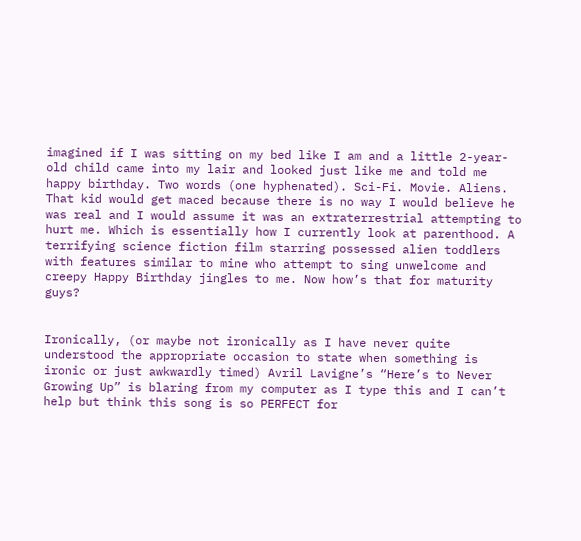imagined if I was sitting on my bed like I am and a little 2-year-old child came into my lair and looked just like me and told me happy birthday. Two words (one hyphenated). Sci-Fi. Movie. Aliens. That kid would get maced because there is no way I would believe he was real and I would assume it was an extraterrestrial attempting to hurt me. Which is essentially how I currently look at parenthood. A terrifying science fiction film starring possessed alien toddlers with features similar to mine who attempt to sing unwelcome and creepy Happy Birthday jingles to me. Now how’s that for maturity guys?


Ironically, (or maybe not ironically as I have never quite understood the appropriate occasion to state when something is ironic or just awkwardly timed) Avril Lavigne’s “Here’s to Never Growing Up” is blaring from my computer as I type this and I can’t help but think this song is so PERFECT for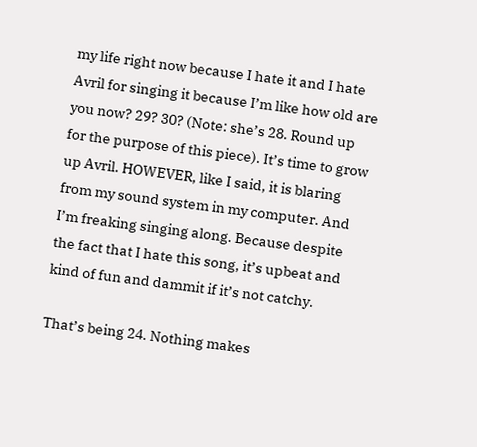my life right now because I hate it and I hate Avril for singing it because I’m like how old are you now? 29? 30? (Note: she’s 28. Round up for the purpose of this piece). It’s time to grow up Avril. HOWEVER, like I said, it is blaring from my sound system in my computer. And I’m freaking singing along. Because despite the fact that I hate this song, it’s upbeat and kind of fun and dammit if it’s not catchy.

That’s being 24. Nothing makes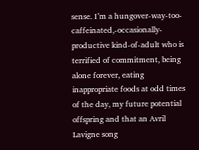sense. I’m a hungover-way-too-caffeinated,-occasionally-productive kind-of-adult who is terrified of commitment, being alone forever, eating inappropriate foods at odd times of the day, my future potential offspring and that an Avril Lavigne song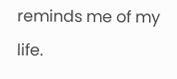reminds me of my life.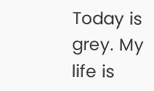Today is grey. My life is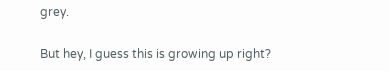grey.

But hey, I guess this is growing up right?